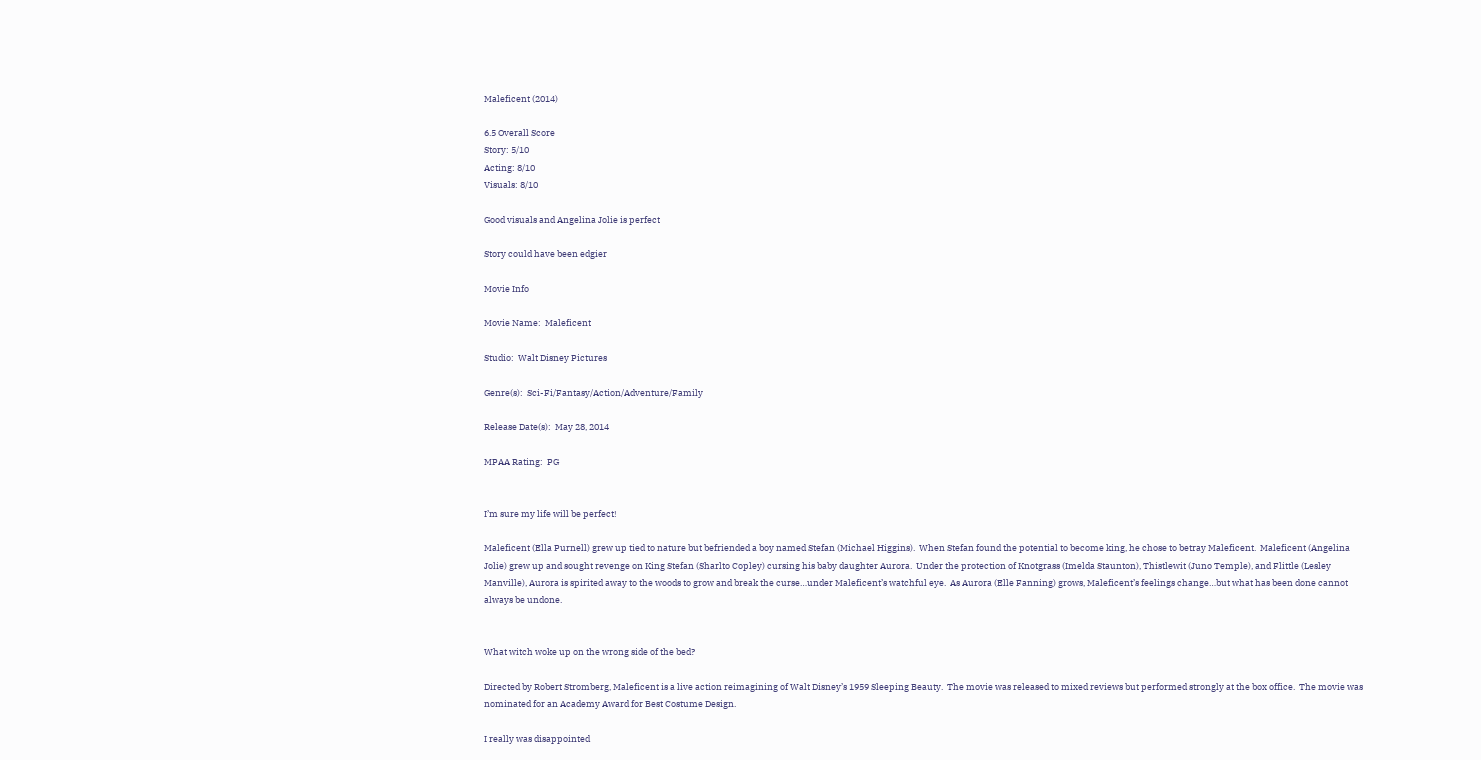Maleficent (2014)

6.5 Overall Score
Story: 5/10
Acting: 8/10
Visuals: 8/10

Good visuals and Angelina Jolie is perfect

Story could have been edgier

Movie Info

Movie Name:  Maleficent

Studio:  Walt Disney Pictures

Genre(s):  Sci-Fi/Fantasy/Action/Adventure/Family

Release Date(s):  May 28, 2014

MPAA Rating:  PG


I’m sure my life will be perfect!

Maleficent (Ella Purnell) grew up tied to nature but befriended a boy named Stefan (Michael Higgins).  When Stefan found the potential to become king, he chose to betray Maleficent.  Maleficent (Angelina Jolie) grew up and sought revenge on King Stefan (Sharlto Copley) cursing his baby daughter Aurora.  Under the protection of Knotgrass (Imelda Staunton), Thistlewit (Juno Temple), and Flittle (Lesley Manville), Aurora is spirited away to the woods to grow and break the curse…under Maleficent’s watchful eye.  As Aurora (Elle Fanning) grows, Maleficent’s feelings change…but what has been done cannot always be undone.


What witch woke up on the wrong side of the bed?

Directed by Robert Stromberg, Maleficent is a live action reimagining of Walt Disney’s 1959 Sleeping Beauty.  The movie was released to mixed reviews but performed strongly at the box office.  The movie was nominated for an Academy Award for Best Costume Design.

I really was disappointed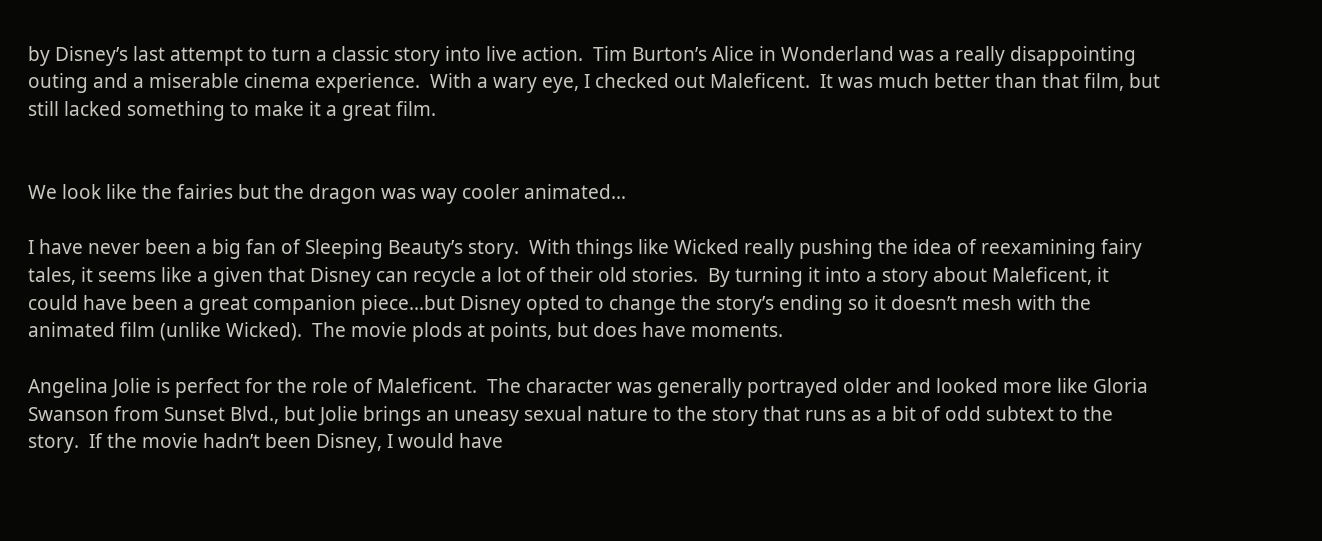by Disney’s last attempt to turn a classic story into live action.  Tim Burton’s Alice in Wonderland was a really disappointing outing and a miserable cinema experience.  With a wary eye, I checked out Maleficent.  It was much better than that film, but still lacked something to make it a great film.


We look like the fairies but the dragon was way cooler animated…

I have never been a big fan of Sleeping Beauty’s story.  With things like Wicked really pushing the idea of reexamining fairy tales, it seems like a given that Disney can recycle a lot of their old stories.  By turning it into a story about Maleficent, it could have been a great companion piece…but Disney opted to change the story’s ending so it doesn’t mesh with the animated film (unlike Wicked).  The movie plods at points, but does have moments.

Angelina Jolie is perfect for the role of Maleficent.  The character was generally portrayed older and looked more like Gloria Swanson from Sunset Blvd., but Jolie brings an uneasy sexual nature to the story that runs as a bit of odd subtext to the story.  If the movie hadn’t been Disney, I would have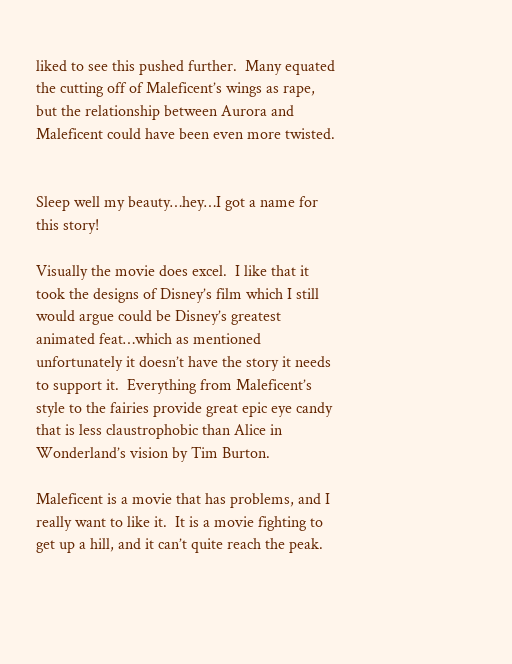liked to see this pushed further.  Many equated the cutting off of Maleficent’s wings as rape, but the relationship between Aurora and Maleficent could have been even more twisted.


Sleep well my beauty…hey…I got a name for this story!

Visually the movie does excel.  I like that it took the designs of Disney’s film which I still would argue could be Disney’s greatest animated feat…which as mentioned unfortunately it doesn’t have the story it needs to support it.  Everything from Maleficent’s style to the fairies provide great epic eye candy that is less claustrophobic than Alice in Wonderland’s vision by Tim Burton.

Maleficent is a movie that has problems, and I really want to like it.  It is a movie fighting to get up a hill, and it can’t quite reach the peak.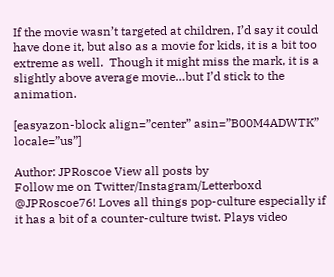If the movie wasn’t targeted at children, I’d say it could have done it, but also as a movie for kids, it is a bit too extreme as well.  Though it might miss the mark, it is a slightly above average movie…but I’d stick to the animation.

[easyazon-block align=”center” asin=”B00M4ADWTK” locale=”us”]

Author: JPRoscoe View all posts by
Follow me on Twitter/Instagram/Letterboxd @JPRoscoe76! Loves all things pop-culture especially if it has a bit of a counter-culture twist. Plays video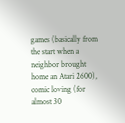games (basically from the start when a neighbor brought home an Atari 2600), comic loving (for almost 30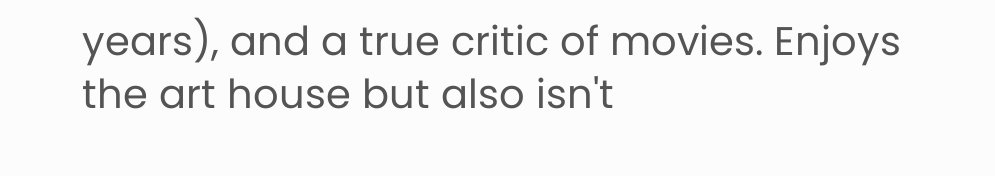years), and a true critic of movies. Enjoys the art house but also isn't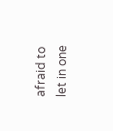afraid to let in one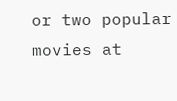or two popular movies at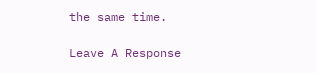the same time.

Leave A Response